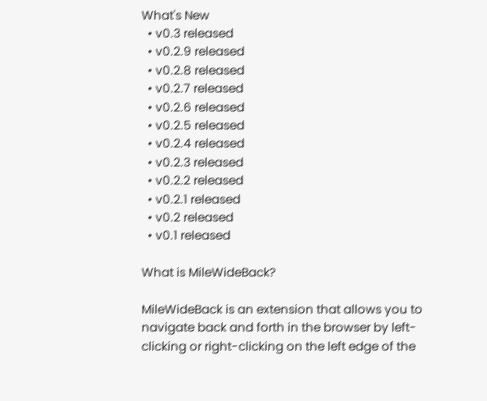What's New
  • v0.3 released
  • v0.2.9 released
  • v0.2.8 released
  • v0.2.7 released
  • v0.2.6 released
  • v0.2.5 released
  • v0.2.4 released
  • v0.2.3 released
  • v0.2.2 released
  • v0.2.1 released
  • v0.2 released
  • v0.1 released

What is MileWideBack?

MileWideBack is an extension that allows you to navigate back and forth in the browser by left-clicking or right-clicking on the left edge of the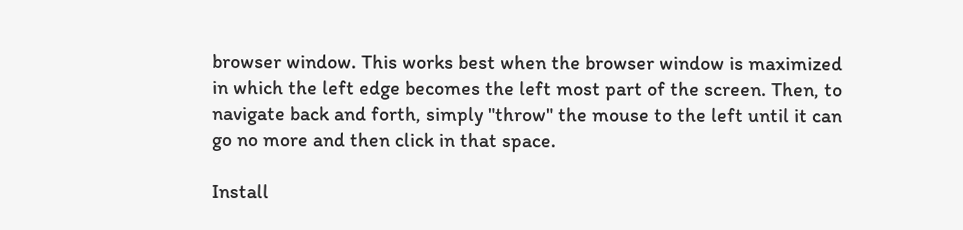browser window. This works best when the browser window is maximized in which the left edge becomes the left most part of the screen. Then, to navigate back and forth, simply "throw" the mouse to the left until it can go no more and then click in that space.

Install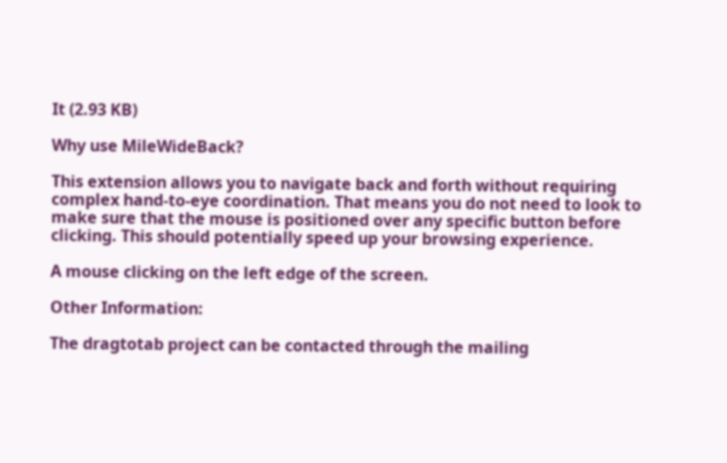It (2.93 KB)

Why use MileWideBack?

This extension allows you to navigate back and forth without requiring complex hand-to-eye coordination. That means you do not need to look to make sure that the mouse is positioned over any specific button before clicking. This should potentially speed up your browsing experience.

A mouse clicking on the left edge of the screen.

Other Information:

The dragtotab project can be contacted through the mailing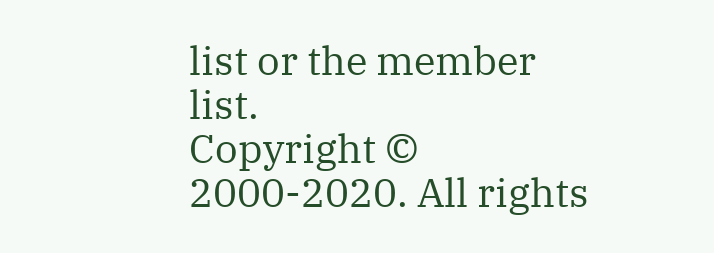list or the member list.
Copyright © 2000-2020. All rights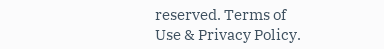reserved. Terms of Use & Privacy Policy.